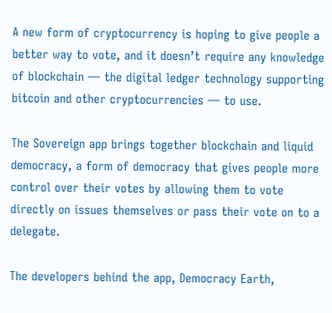A new form of cryptocurrency is hoping to give people a better way to vote, and it doesn’t require any knowledge of blockchain — the digital ledger technology supporting bitcoin and other cryptocurrencies — to use.

The Sovereign app brings together blockchain and liquid democracy, a form of democracy that gives people more control over their votes by allowing them to vote directly on issues themselves or pass their vote on to a delegate.

The developers behind the app, Democracy Earth,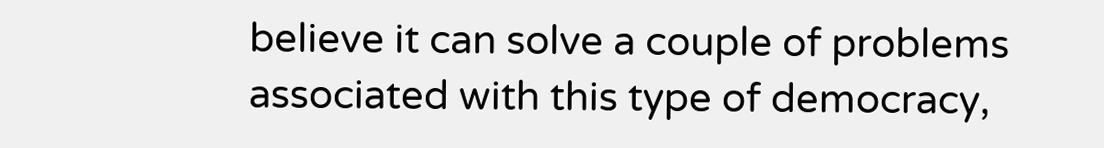believe it can solve a couple of problems associated with this type of democracy,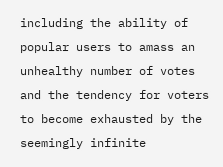including the ability of popular users to amass an unhealthy number of votes and the tendency for voters to become exhausted by the seemingly infinite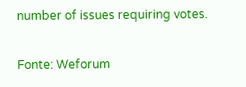number of issues requiring votes.

Fonte: Weforum